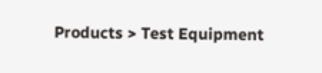Products > Test Equipment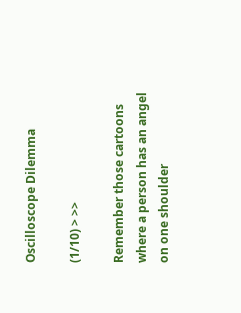Oscilloscope Dilemma

(1/10) > >>

Remember those cartoons where a person has an angel on one shoulder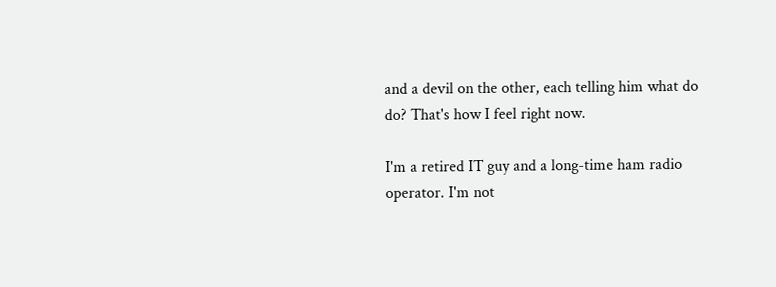and a devil on the other, each telling him what do do? That's how I feel right now.

I'm a retired IT guy and a long-time ham radio operator. I'm not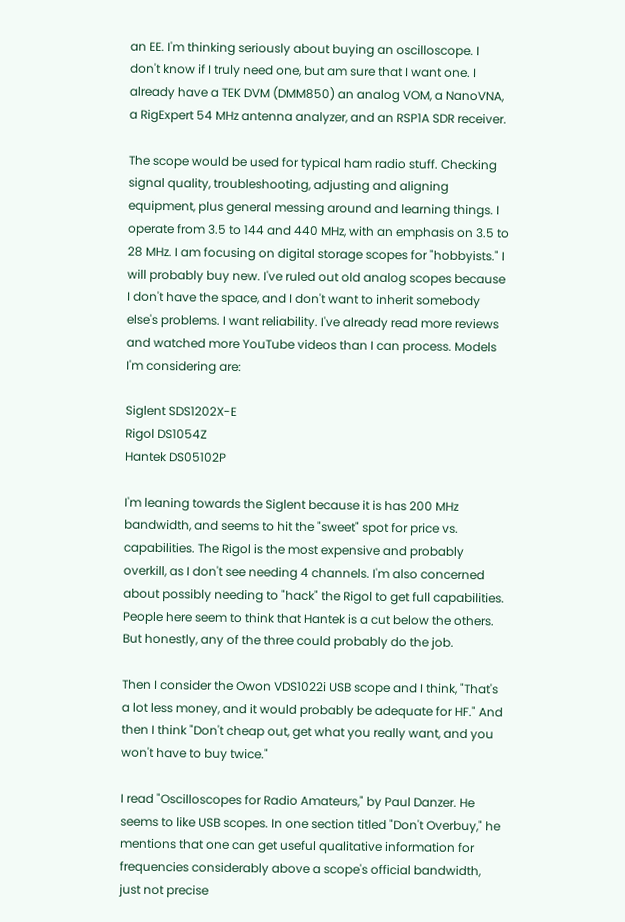an EE. I'm thinking seriously about buying an oscilloscope. I don't know if I truly need one, but am sure that I want one. I already have a TEK DVM (DMM850) an analog VOM, a NanoVNA, a RigExpert 54 MHz antenna analyzer, and an RSP1A SDR receiver.

The scope would be used for typical ham radio stuff. Checking signal quality, troubleshooting, adjusting and aligning equipment, plus general messing around and learning things. I operate from 3.5 to 144 and 440 MHz, with an emphasis on 3.5 to 28 MHz. I am focusing on digital storage scopes for "hobbyists." I will probably buy new. I've ruled out old analog scopes because I don't have the space, and I don't want to inherit somebody else's problems. I want reliability. I've already read more reviews and watched more YouTube videos than I can process. Models I'm considering are:

Siglent SDS1202X-E
Rigol DS1054Z
Hantek DS05102P

I'm leaning towards the Siglent because it is has 200 MHz bandwidth, and seems to hit the "sweet" spot for price vs. capabilities. The Rigol is the most expensive and probably overkill, as I don't see needing 4 channels. I'm also concerned about possibly needing to "hack" the Rigol to get full capabilities. People here seem to think that Hantek is a cut below the others. But honestly, any of the three could probably do the job.

Then I consider the Owon VDS1022i USB scope and I think, "That's a lot less money, and it would probably be adequate for HF." And then I think "Don't cheap out, get what you really want, and you won't have to buy twice."

I read "Oscilloscopes for Radio Amateurs," by Paul Danzer. He seems to like USB scopes. In one section titled "Don't Overbuy," he mentions that one can get useful qualitative information for frequencies considerably above a scope's official bandwidth, just not precise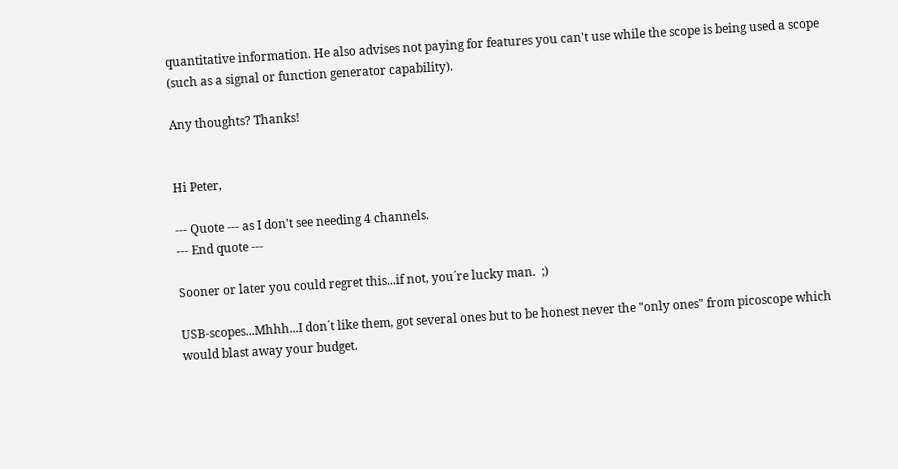quantitative information. He also advises not paying for features you can't use while the scope is being used a scope (such as a signal or function generator capability).

Any thoughts? Thanks!


Hi Peter,

--- Quote --- as I don't see needing 4 channels.
--- End quote ---

Sooner or later you could regret this...if not, you´re lucky man.  ;)

USB-scopes...Mhhh...I don´t like them, got several ones but to be honest never the "only ones" from picoscope which would blast away your budget.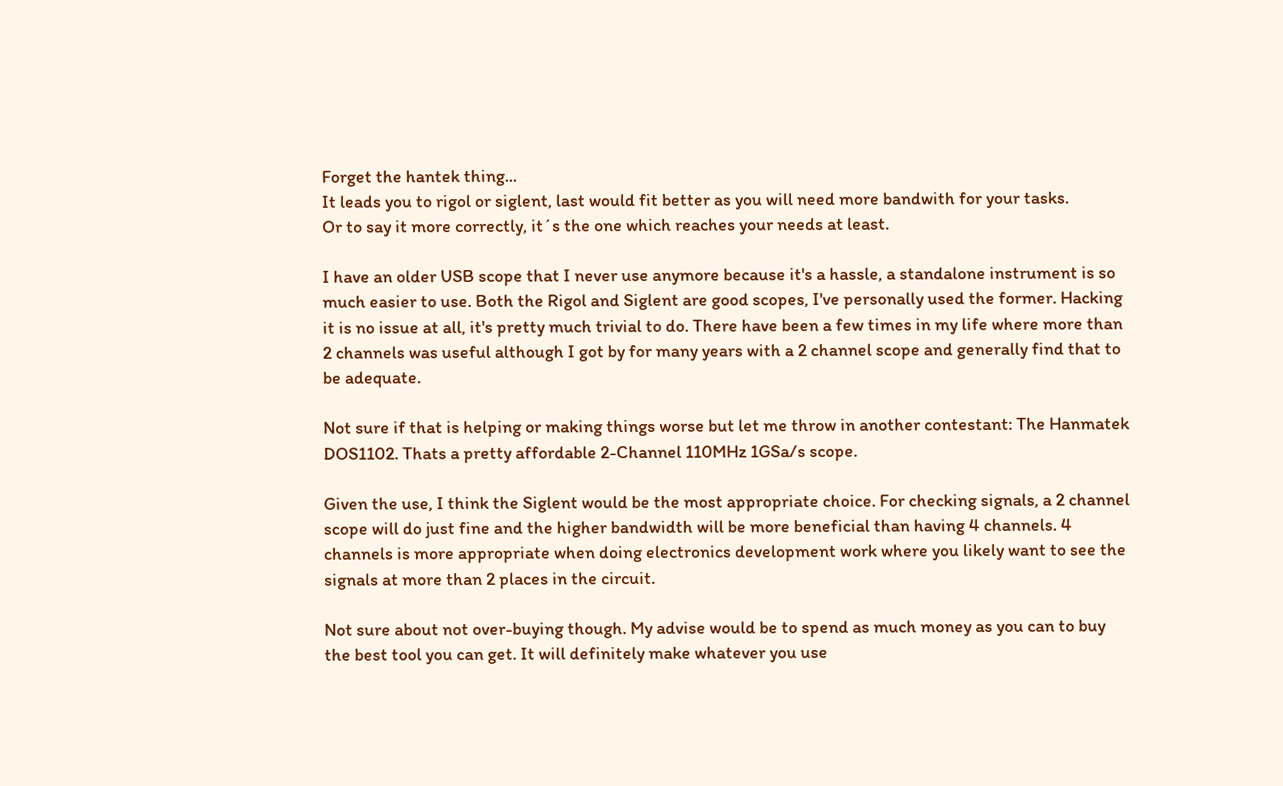Forget the hantek thing...
It leads you to rigol or siglent, last would fit better as you will need more bandwith for your tasks.
Or to say it more correctly, it´s the one which reaches your needs at least.

I have an older USB scope that I never use anymore because it's a hassle, a standalone instrument is so much easier to use. Both the Rigol and Siglent are good scopes, I've personally used the former. Hacking it is no issue at all, it's pretty much trivial to do. There have been a few times in my life where more than 2 channels was useful although I got by for many years with a 2 channel scope and generally find that to be adequate.

Not sure if that is helping or making things worse but let me throw in another contestant: The Hanmatek DOS1102. Thats a pretty affordable 2-Channel 110MHz 1GSa/s scope.

Given the use, I think the Siglent would be the most appropriate choice. For checking signals, a 2 channel scope will do just fine and the higher bandwidth will be more beneficial than having 4 channels. 4 channels is more appropriate when doing electronics development work where you likely want to see the signals at more than 2 places in the circuit.

Not sure about not over-buying though. My advise would be to spend as much money as you can to buy the best tool you can get. It will definitely make whatever you use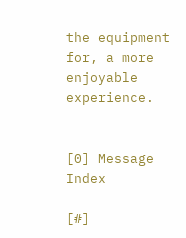the equipment for, a more enjoyable experience.


[0] Message Index

[#]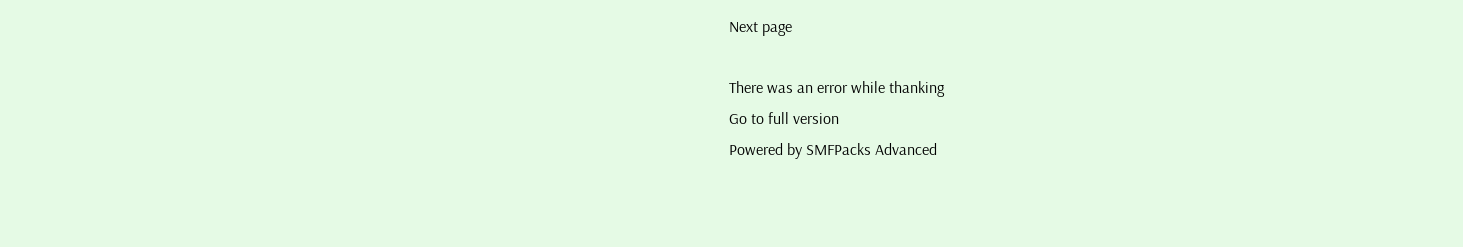Next page

There was an error while thanking
Go to full version
Powered by SMFPacks Advanced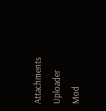Attachments Uploader Mod